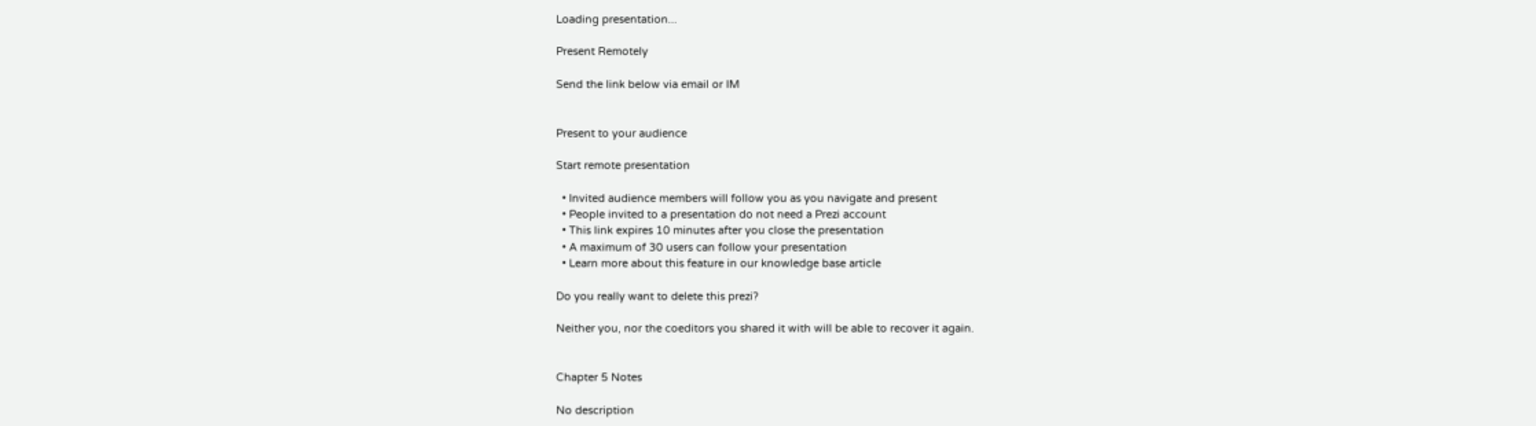Loading presentation...

Present Remotely

Send the link below via email or IM


Present to your audience

Start remote presentation

  • Invited audience members will follow you as you navigate and present
  • People invited to a presentation do not need a Prezi account
  • This link expires 10 minutes after you close the presentation
  • A maximum of 30 users can follow your presentation
  • Learn more about this feature in our knowledge base article

Do you really want to delete this prezi?

Neither you, nor the coeditors you shared it with will be able to recover it again.


Chapter 5 Notes

No description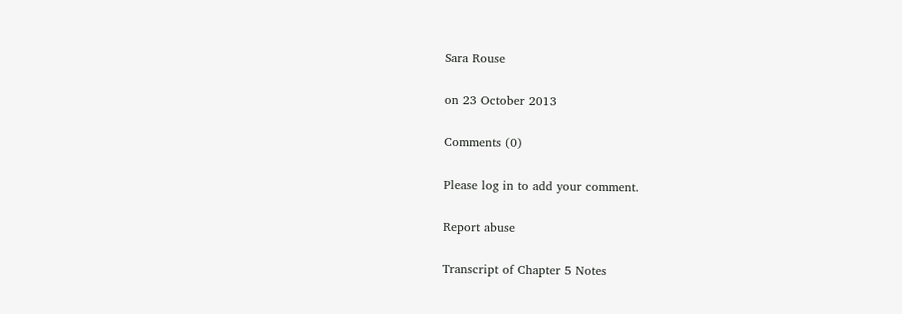Sara Rouse

on 23 October 2013

Comments (0)

Please log in to add your comment.

Report abuse

Transcript of Chapter 5 Notes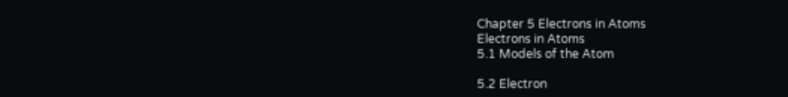Chapter 5 Electrons in Atoms
Electrons in Atoms
5.1 Models of the Atom

5.2 Electron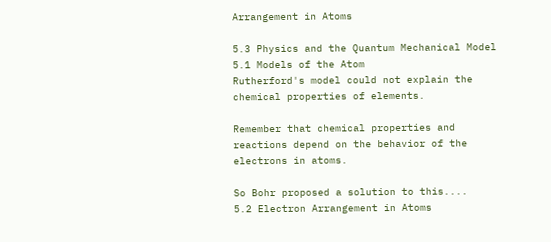Arrangement in Atoms

5.3 Physics and the Quantum Mechanical Model
5.1 Models of the Atom
Rutherford's model could not explain the chemical properties of elements.

Remember that chemical properties and reactions depend on the behavior of the electrons in atoms.

So Bohr proposed a solution to this....
5.2 Electron Arrangement in Atoms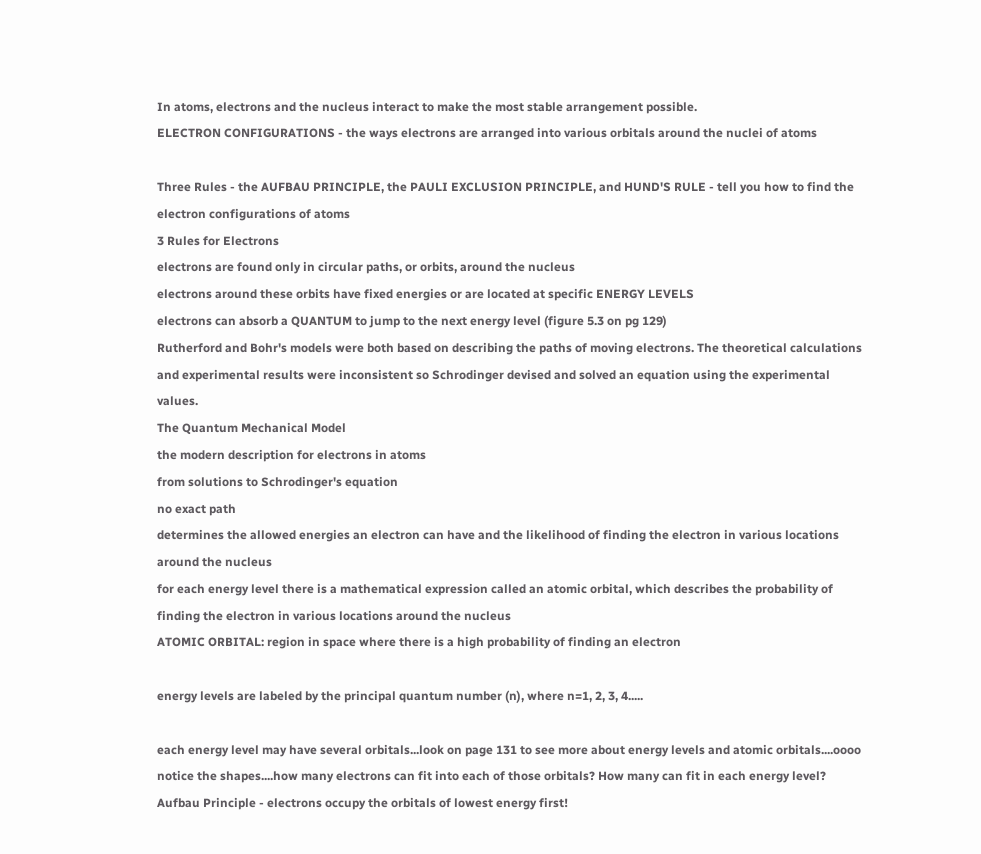In atoms, electrons and the nucleus interact to make the most stable arrangement possible.
ELECTRON CONFIGURATIONS - the ways electrons are arranged into various orbitals around the nuclei of atoms

Three Rules - the AUFBAU PRINCIPLE, the PAULI EXCLUSION PRINCIPLE, and HUND'S RULE - tell you how to find the electron configurations of atoms
3 Rules for Electrons
electrons are found only in circular paths, or orbits, around the nucleus
electrons around these orbits have fixed energies or are located at specific ENERGY LEVELS
electrons can absorb a QUANTUM to jump to the next energy level (figure 5.3 on pg 129)
Rutherford and Bohr's models were both based on describing the paths of moving electrons. The theoretical calculations and experimental results were inconsistent so Schrodinger devised and solved an equation using the experimental values.
The Quantum Mechanical Model
the modern description for electrons in atoms
from solutions to Schrodinger's equation
no exact path
determines the allowed energies an electron can have and the likelihood of finding the electron in various locations around the nucleus
for each energy level there is a mathematical expression called an atomic orbital, which describes the probability of finding the electron in various locations around the nucleus
ATOMIC ORBITAL: region in space where there is a high probability of finding an electron

energy levels are labeled by the principal quantum number (n), where n=1, 2, 3, 4.....

each energy level may have several orbitals...look on page 131 to see more about energy levels and atomic orbitals....oooo notice the shapes....how many electrons can fit into each of those orbitals? How many can fit in each energy level?
Aufbau Principle - electrons occupy the orbitals of lowest energy first!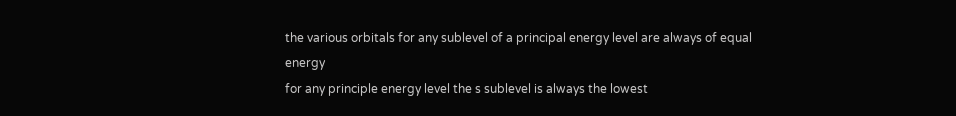the various orbitals for any sublevel of a principal energy level are always of equal energy
for any principle energy level the s sublevel is always the lowest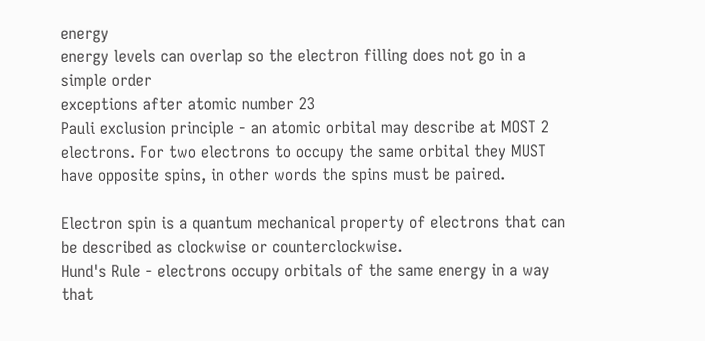energy
energy levels can overlap so the electron filling does not go in a simple order
exceptions after atomic number 23
Pauli exclusion principle - an atomic orbital may describe at MOST 2 electrons. For two electrons to occupy the same orbital they MUST have opposite spins, in other words the spins must be paired.

Electron spin is a quantum mechanical property of electrons that can be described as clockwise or counterclockwise.
Hund's Rule - electrons occupy orbitals of the same energy in a way that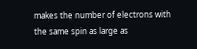makes the number of electrons with the same spin as large as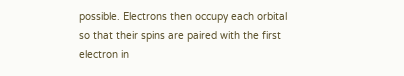possible. Electrons then occupy each orbital so that their spins are paired with the first electron in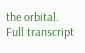the orbital.
Full transcript